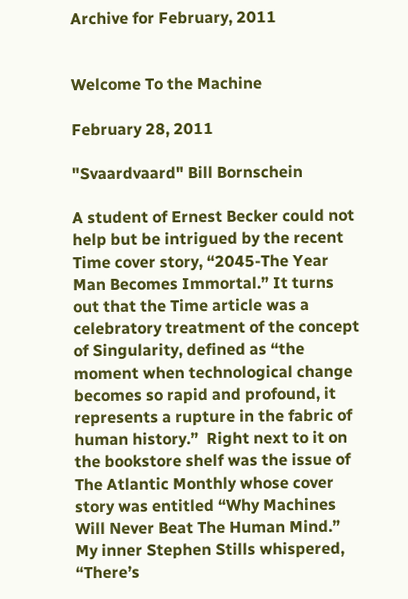Archive for February, 2011


Welcome To the Machine

February 28, 2011

"Svaardvaard" Bill Bornschein

A student of Ernest Becker could not help but be intrigued by the recent Time cover story, “2045-The Year Man Becomes Immortal.” It turns out that the Time article was a celebratory treatment of the concept of Singularity, defined as “the moment when technological change becomes so rapid and profound, it represents a rupture in the fabric of human history.”  Right next to it on the bookstore shelf was the issue of The Atlantic Monthly whose cover story was entitled “Why Machines Will Never Beat The Human Mind.” My inner Stephen Stills whispered, “There’s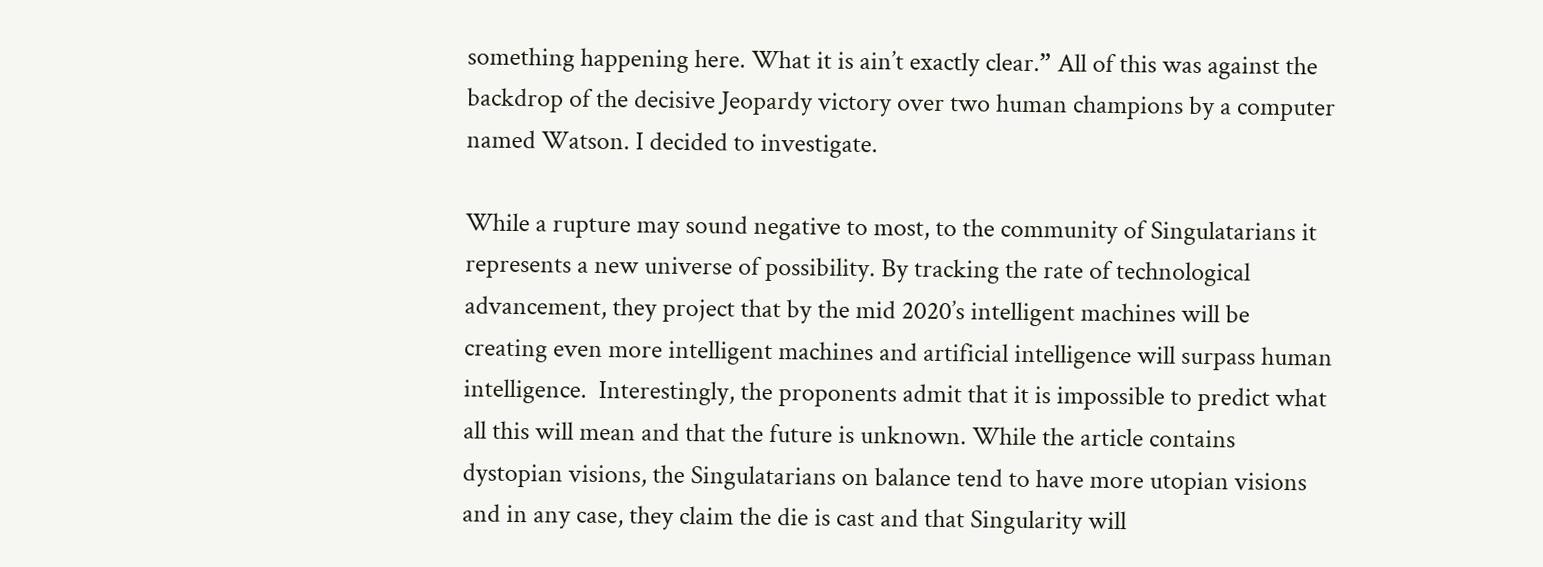something happening here. What it is ain’t exactly clear.” All of this was against the backdrop of the decisive Jeopardy victory over two human champions by a computer named Watson. I decided to investigate.

While a rupture may sound negative to most, to the community of Singulatarians it represents a new universe of possibility. By tracking the rate of technological advancement, they project that by the mid 2020’s intelligent machines will be creating even more intelligent machines and artificial intelligence will surpass human intelligence.  Interestingly, the proponents admit that it is impossible to predict what all this will mean and that the future is unknown. While the article contains dystopian visions, the Singulatarians on balance tend to have more utopian visions and in any case, they claim the die is cast and that Singularity will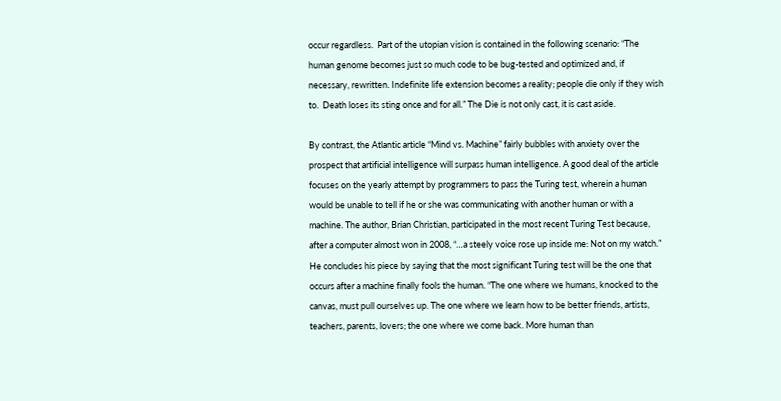occur regardless.  Part of the utopian vision is contained in the following scenario: “The human genome becomes just so much code to be bug-tested and optimized and, if necessary, rewritten. Indefinite life extension becomes a reality; people die only if they wish to.  Death loses its sting once and for all.” The Die is not only cast, it is cast aside.

By contrast, the Atlantic article “Mind vs. Machine” fairly bubbles with anxiety over the prospect that artificial intelligence will surpass human intelligence. A good deal of the article focuses on the yearly attempt by programmers to pass the Turing test, wherein a human would be unable to tell if he or she was communicating with another human or with a machine. The author, Brian Christian, participated in the most recent Turing Test because, after a computer almost won in 2008, “…a steely voice rose up inside me: Not on my watch.”  He concludes his piece by saying that the most significant Turing test will be the one that occurs after a machine finally fools the human. “The one where we humans, knocked to the canvas, must pull ourselves up. The one where we learn how to be better friends, artists, teachers, parents, lovers; the one where we come back. More human than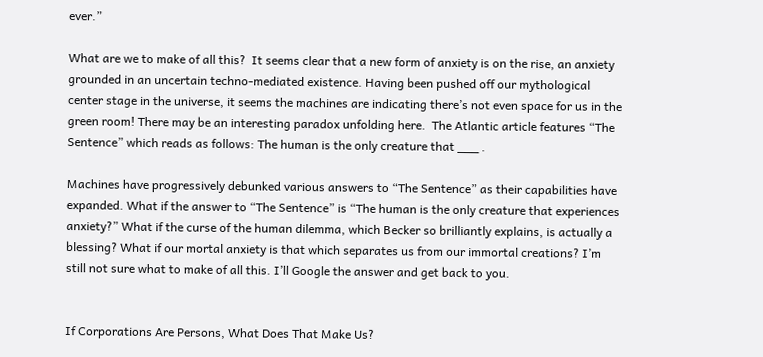ever.”

What are we to make of all this?  It seems clear that a new form of anxiety is on the rise, an anxiety grounded in an uncertain techno-mediated existence. Having been pushed off our mythological center stage in the universe, it seems the machines are indicating there’s not even space for us in the green room! There may be an interesting paradox unfolding here.  The Atlantic article features “The Sentence” which reads as follows: The human is the only creature that ___ .

Machines have progressively debunked various answers to “The Sentence” as their capabilities have expanded. What if the answer to “The Sentence” is “The human is the only creature that experiences anxiety?” What if the curse of the human dilemma, which Becker so brilliantly explains, is actually a blessing? What if our mortal anxiety is that which separates us from our immortal creations? I’m still not sure what to make of all this. I’ll Google the answer and get back to you.


If Corporations Are Persons, What Does That Make Us?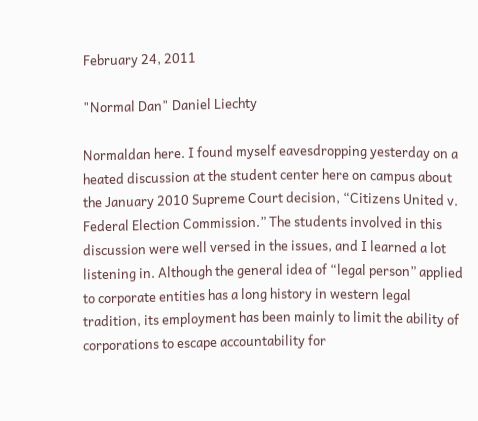February 24, 2011

"Normal Dan" Daniel Liechty

Normaldan here. I found myself eavesdropping yesterday on a heated discussion at the student center here on campus about the January 2010 Supreme Court decision, “Citizens United v. Federal Election Commission.” The students involved in this discussion were well versed in the issues, and I learned a lot listening in. Although the general idea of “legal person” applied to corporate entities has a long history in western legal tradition, its employment has been mainly to limit the ability of corporations to escape accountability for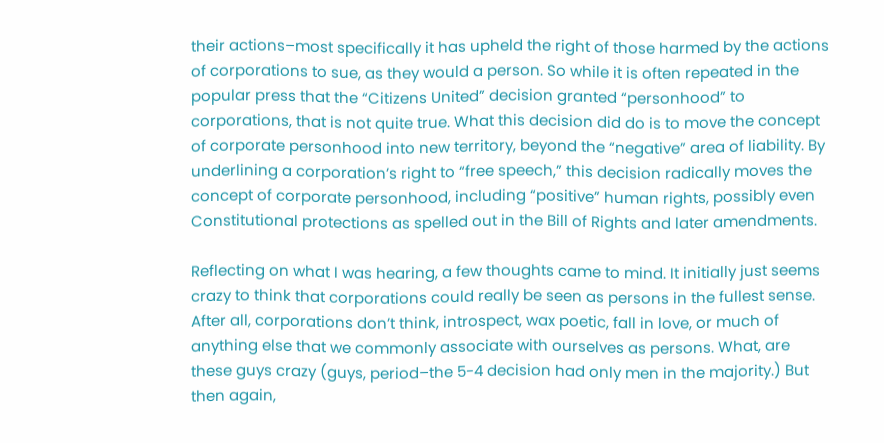their actions–most specifically it has upheld the right of those harmed by the actions of corporations to sue, as they would a person. So while it is often repeated in the popular press that the “Citizens United” decision granted “personhood” to corporations, that is not quite true. What this decision did do is to move the concept of corporate personhood into new territory, beyond the “negative” area of liability. By underlining a corporation’s right to “free speech,” this decision radically moves the concept of corporate personhood, including “positive” human rights, possibly even Constitutional protections as spelled out in the Bill of Rights and later amendments.

Reflecting on what I was hearing, a few thoughts came to mind. It initially just seems crazy to think that corporations could really be seen as persons in the fullest sense. After all, corporations don’t think, introspect, wax poetic, fall in love, or much of anything else that we commonly associate with ourselves as persons. What, are these guys crazy (guys, period–the 5-4 decision had only men in the majority.) But then again,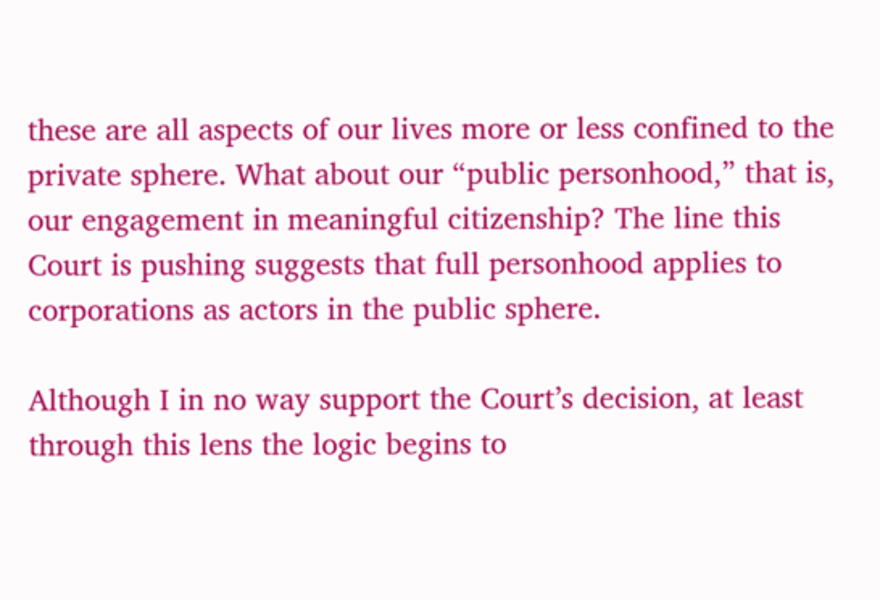these are all aspects of our lives more or less confined to the private sphere. What about our “public personhood,” that is, our engagement in meaningful citizenship? The line this Court is pushing suggests that full personhood applies to corporations as actors in the public sphere.

Although I in no way support the Court’s decision, at least through this lens the logic begins to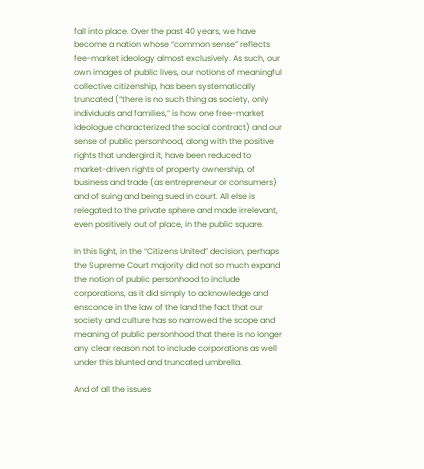fall into place. Over the past 40 years, we have become a nation whose “common sense” reflects fee-market ideology almost exclusively. As such, our own images of public lives, our notions of meaningful collective citizenship, has been systematically truncated (“there is no such thing as society, only individuals and families,” is how one free-market ideologue characterized the social contract) and our sense of public personhood, along with the positive rights that undergird it, have been reduced to market-driven rights of property ownership, of business and trade (as entrepreneur or consumers) and of suing and being sued in court. All else is relegated to the private sphere and made irrelevant, even positively out of place, in the public square.

In this light, in the “Citizens United” decision, perhaps the Supreme Court majority did not so much expand the notion of public personhood to include corporations, as it did simply to acknowledge and ensconce in the law of the land the fact that our society and culture has so narrowed the scope and meaning of public personhood that there is no longer any clear reason not to include corporations as well under this blunted and truncated umbrella.

And of all the issues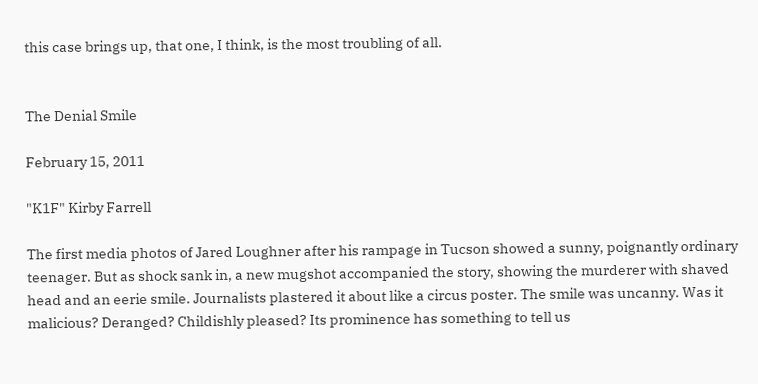this case brings up, that one, I think, is the most troubling of all.


The Denial Smile

February 15, 2011

"K1F" Kirby Farrell

The first media photos of Jared Loughner after his rampage in Tucson showed a sunny, poignantly ordinary teenager. But as shock sank in, a new mugshot accompanied the story, showing the murderer with shaved head and an eerie smile. Journalists plastered it about like a circus poster. The smile was uncanny. Was it malicious? Deranged? Childishly pleased? Its prominence has something to tell us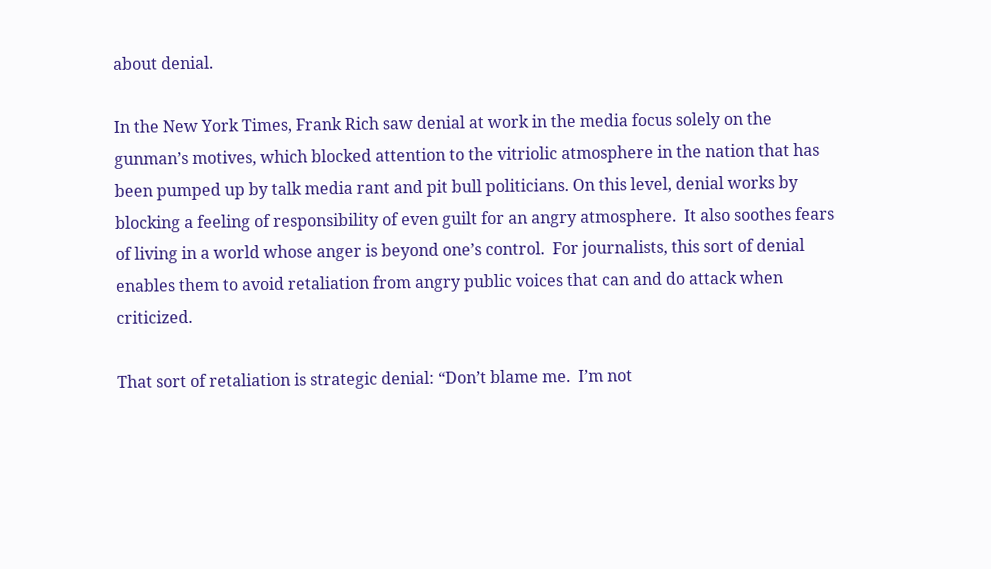about denial.

In the New York Times, Frank Rich saw denial at work in the media focus solely on the gunman’s motives, which blocked attention to the vitriolic atmosphere in the nation that has been pumped up by talk media rant and pit bull politicians. On this level, denial works by blocking a feeling of responsibility of even guilt for an angry atmosphere.  It also soothes fears of living in a world whose anger is beyond one’s control.  For journalists, this sort of denial enables them to avoid retaliation from angry public voices that can and do attack when criticized.

That sort of retaliation is strategic denial: “Don’t blame me.  I’m not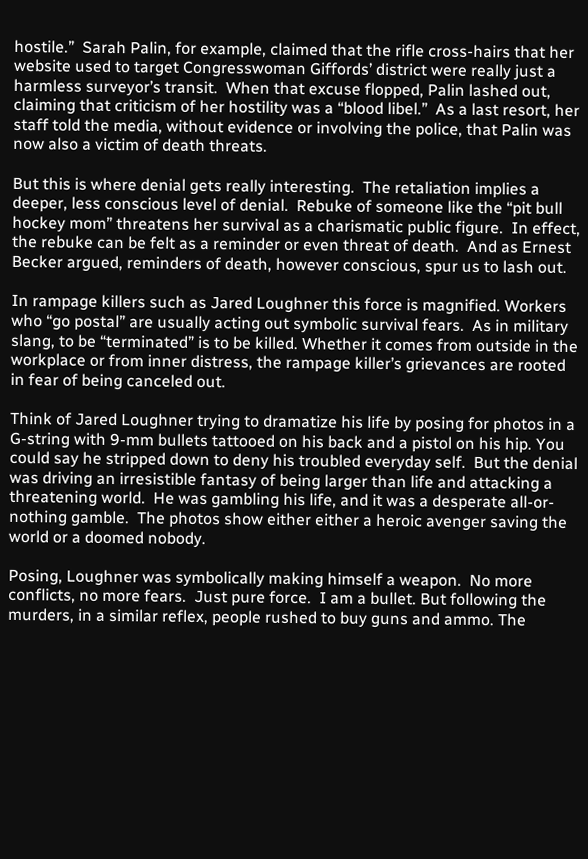hostile.”  Sarah Palin, for example, claimed that the rifle cross-hairs that her website used to target Congresswoman Giffords’ district were really just a harmless surveyor’s transit.  When that excuse flopped, Palin lashed out, claiming that criticism of her hostility was a “blood libel.”  As a last resort, her staff told the media, without evidence or involving the police, that Palin was now also a victim of death threats.

But this is where denial gets really interesting.  The retaliation implies a deeper, less conscious level of denial.  Rebuke of someone like the “pit bull hockey mom” threatens her survival as a charismatic public figure.  In effect, the rebuke can be felt as a reminder or even threat of death.  And as Ernest Becker argued, reminders of death, however conscious, spur us to lash out.

In rampage killers such as Jared Loughner this force is magnified. Workers who “go postal” are usually acting out symbolic survival fears.  As in military slang, to be “terminated” is to be killed. Whether it comes from outside in the workplace or from inner distress, the rampage killer’s grievances are rooted in fear of being canceled out.

Think of Jared Loughner trying to dramatize his life by posing for photos in a G-string with 9-mm bullets tattooed on his back and a pistol on his hip. You could say he stripped down to deny his troubled everyday self.  But the denial was driving an irresistible fantasy of being larger than life and attacking a threatening world.  He was gambling his life, and it was a desperate all-or-nothing gamble.  The photos show either either a heroic avenger saving the world or a doomed nobody.

Posing, Loughner was symbolically making himself a weapon.  No more conflicts, no more fears.  Just pure force.  I am a bullet. But following the murders, in a similar reflex, people rushed to buy guns and ammo. The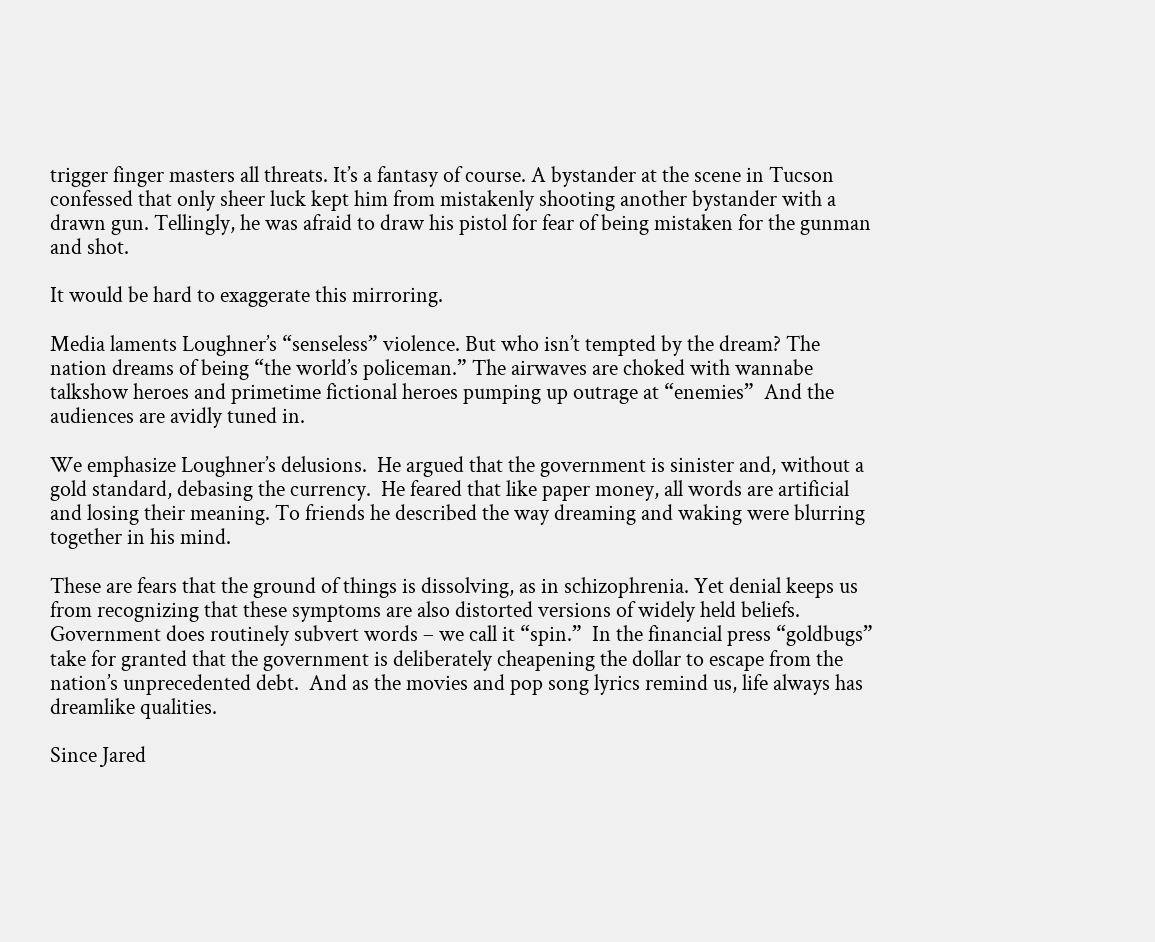trigger finger masters all threats. It’s a fantasy of course. A bystander at the scene in Tucson confessed that only sheer luck kept him from mistakenly shooting another bystander with a drawn gun. Tellingly, he was afraid to draw his pistol for fear of being mistaken for the gunman and shot.

It would be hard to exaggerate this mirroring.

Media laments Loughner’s “senseless” violence. But who isn’t tempted by the dream? The nation dreams of being “the world’s policeman.” The airwaves are choked with wannabe talkshow heroes and primetime fictional heroes pumping up outrage at “enemies”  And the audiences are avidly tuned in.

We emphasize Loughner’s delusions.  He argued that the government is sinister and, without a gold standard, debasing the currency.  He feared that like paper money, all words are artificial and losing their meaning. To friends he described the way dreaming and waking were blurring together in his mind.

These are fears that the ground of things is dissolving, as in schizophrenia. Yet denial keeps us from recognizing that these symptoms are also distorted versions of widely held beliefs. Government does routinely subvert words – we call it “spin.”  In the financial press “goldbugs” take for granted that the government is deliberately cheapening the dollar to escape from the nation’s unprecedented debt.  And as the movies and pop song lyrics remind us, life always has dreamlike qualities.

Since Jared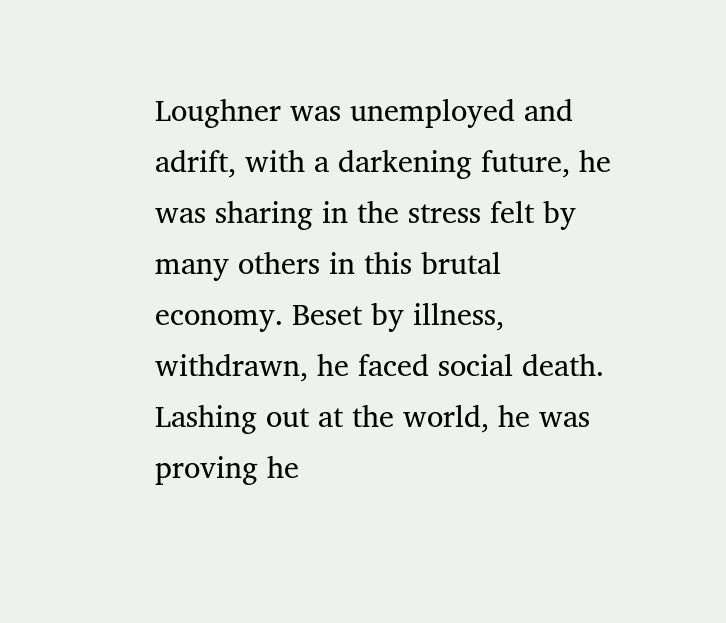Loughner was unemployed and adrift, with a darkening future, he was sharing in the stress felt by many others in this brutal economy. Beset by illness, withdrawn, he faced social death. Lashing out at the world, he was proving he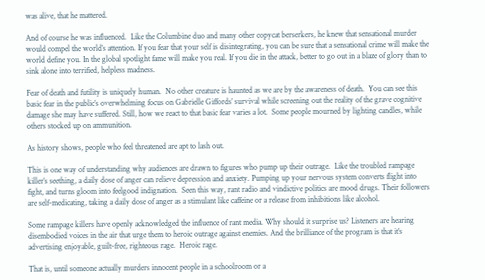was alive, that he mattered.

And of course he was influenced.  Like the Columbine duo and many other copycat berserkers, he knew that sensational murder would compel the world’s attention. If you fear that your self is disintegrating, you can be sure that a sensational crime will make the world define you. In the global spotlight fame will make you real. If you die in the attack, better to go out in a blaze of glory than to sink alone into terrified, helpless madness.

Fear of death and futility is uniquely human.  No other creature is haunted as we are by the awareness of death.  You can see this basic fear in the public’s overwhelming focus on Gabrielle Giffords’ survival while screening out the reality of the grave cognitive damage she may have suffered. Still, how we react to that basic fear varies a lot.  Some people mourned by lighting candles, while others stocked up on ammunition.

As history shows, people who feel threatened are apt to lash out.

This is one way of understanding why audiences are drawn to figures who pump up their outrage.  Like the troubled rampage killer’s seething, a daily dose of anger can relieve depression and anxiety. Pumping up your nervous system converts flight into fight, and turns gloom into feelgood indignation.  Seen this way, rant radio and vindictive politics are mood drugs. Their followers are self-medicating, taking a daily dose of anger as a stimulant like caffeine or a release from inhibitions like alcohol.

Some rampage killers have openly acknowledged the influence of rant media. Why should it surprise us? Listeners are hearing disembodied voices in the air that urge them to heroic outrage against enemies. And the brilliance of the program is that it’s advertising enjoyable, guilt-free, righteous rage.  Heroic rage.

That is, until someone actually murders innocent people in a schoolroom or a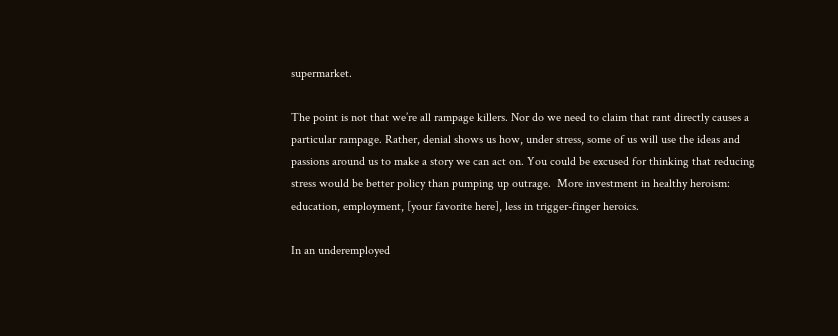supermarket.

The point is not that we’re all rampage killers. Nor do we need to claim that rant directly causes a particular rampage. Rather, denial shows us how, under stress, some of us will use the ideas and passions around us to make a story we can act on. You could be excused for thinking that reducing stress would be better policy than pumping up outrage.  More investment in healthy heroism:  education, employment, [your favorite here], less in trigger-finger heroics.

In an underemployed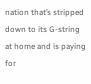nation that’s stripped down to its G-string at home and is paying for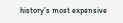history’s most expensive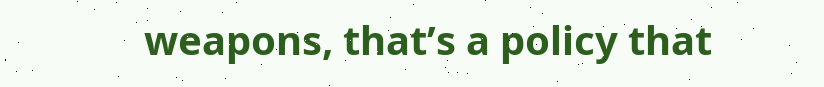weapons, that’s a policy that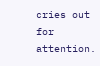cries out for attention.